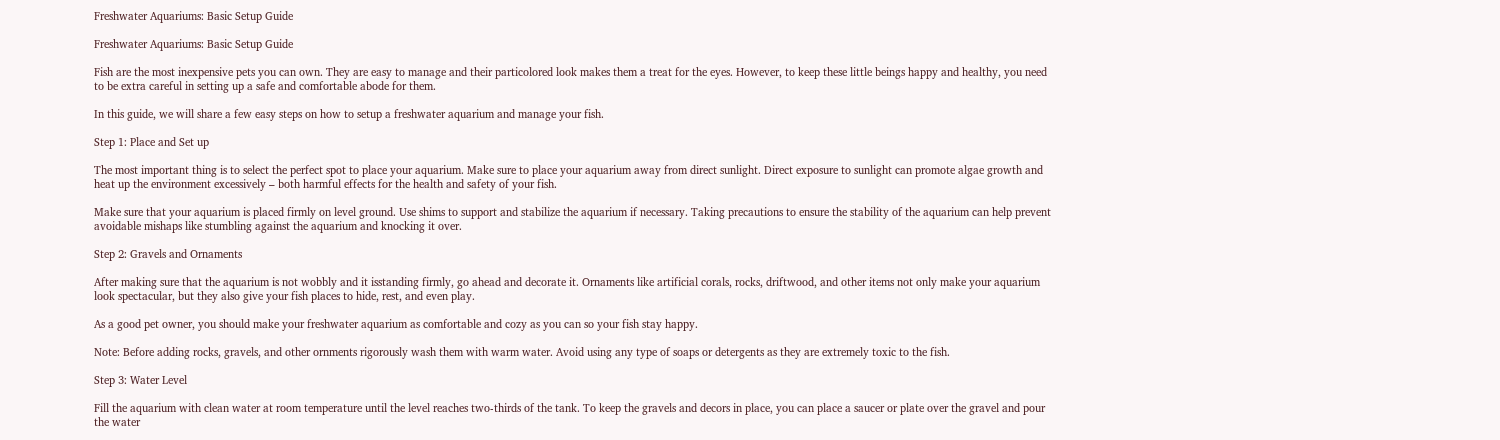Freshwater Aquariums: Basic Setup Guide

Freshwater Aquariums: Basic Setup Guide

Fish are the most inexpensive pets you can own. They are easy to manage and their particolored look makes them a treat for the eyes. However, to keep these little beings happy and healthy, you need to be extra careful in setting up a safe and comfortable abode for them.

In this guide, we will share a few easy steps on how to setup a freshwater aquarium and manage your fish.

Step 1: Place and Set up

The most important thing is to select the perfect spot to place your aquarium. Make sure to place your aquarium away from direct sunlight. Direct exposure to sunlight can promote algae growth and heat up the environment excessively – both harmful effects for the health and safety of your fish.

Make sure that your aquarium is placed firmly on level ground. Use shims to support and stabilize the aquarium if necessary. Taking precautions to ensure the stability of the aquarium can help prevent avoidable mishaps like stumbling against the aquarium and knocking it over.

Step 2: Gravels and Ornaments

After making sure that the aquarium is not wobbly and it isstanding firmly, go ahead and decorate it. Ornaments like artificial corals, rocks, driftwood, and other items not only make your aquarium look spectacular, but they also give your fish places to hide, rest, and even play.

As a good pet owner, you should make your freshwater aquarium as comfortable and cozy as you can so your fish stay happy.

Note: Before adding rocks, gravels, and other ornments rigorously wash them with warm water. Avoid using any type of soaps or detergents as they are extremely toxic to the fish.

Step 3: Water Level

Fill the aquarium with clean water at room temperature until the level reaches two-thirds of the tank. To keep the gravels and decors in place, you can place a saucer or plate over the gravel and pour the water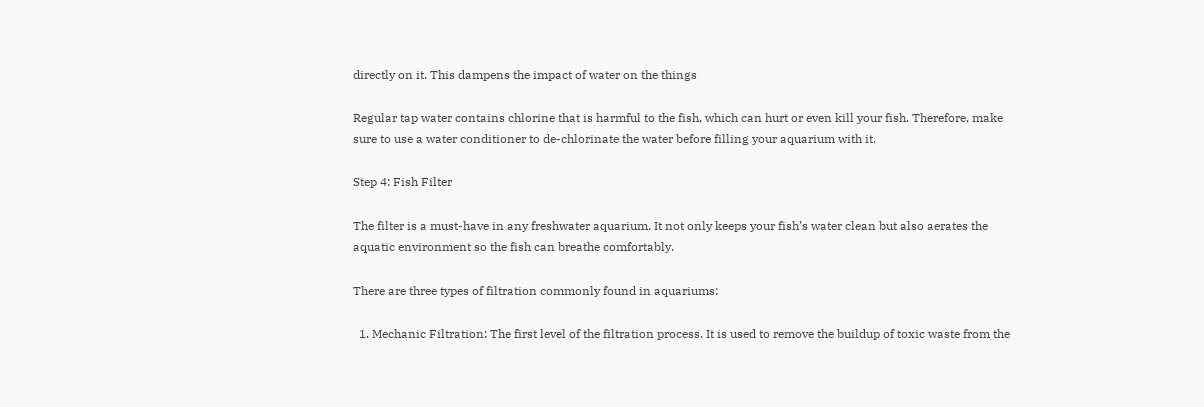directly on it. This dampens the impact of water on the things

Regular tap water contains chlorine that is harmful to the fish, which can hurt or even kill your fish. Therefore, make sure to use a water conditioner to de-chlorinate the water before filling your aquarium with it.

Step 4: Fish Filter

The filter is a must-have in any freshwater aquarium. It not only keeps your fish’s water clean but also aerates the aquatic environment so the fish can breathe comfortably.

There are three types of filtration commonly found in aquariums:

  1. Mechanic Filtration: The first level of the filtration process. It is used to remove the buildup of toxic waste from the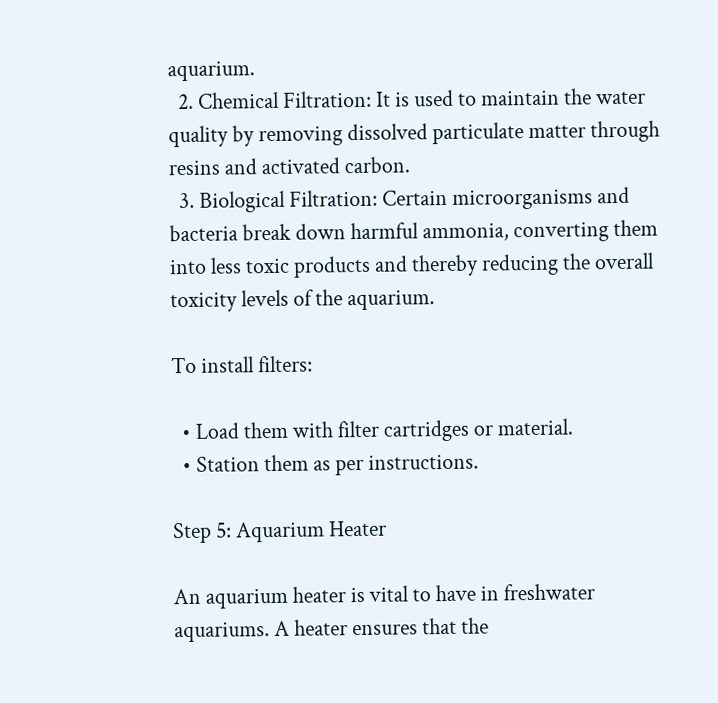aquarium.
  2. Chemical Filtration: It is used to maintain the water quality by removing dissolved particulate matter through resins and activated carbon.
  3. Biological Filtration: Certain microorganisms and bacteria break down harmful ammonia, converting them into less toxic products and thereby reducing the overall toxicity levels of the aquarium.

To install filters:

  • Load them with filter cartridges or material.
  • Station them as per instructions.

Step 5: Aquarium Heater

An aquarium heater is vital to have in freshwater aquariums. A heater ensures that the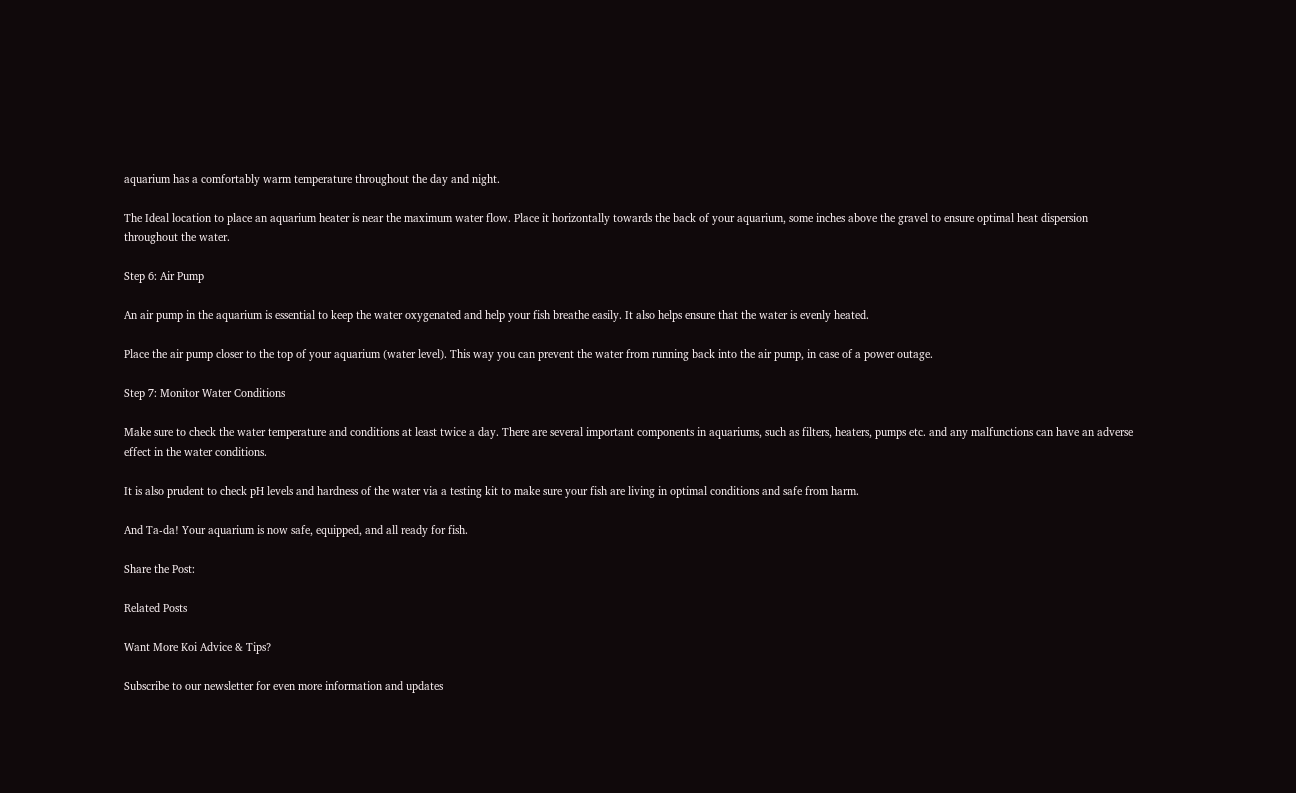aquarium has a comfortably warm temperature throughout the day and night.

The Ideal location to place an aquarium heater is near the maximum water flow. Place it horizontally towards the back of your aquarium, some inches above the gravel to ensure optimal heat dispersion throughout the water.

Step 6: Air Pump

An air pump in the aquarium is essential to keep the water oxygenated and help your fish breathe easily. It also helps ensure that the water is evenly heated.

Place the air pump closer to the top of your aquarium (water level). This way you can prevent the water from running back into the air pump, in case of a power outage.

Step 7: Monitor Water Conditions

Make sure to check the water temperature and conditions at least twice a day. There are several important components in aquariums, such as filters, heaters, pumps etc. and any malfunctions can have an adverse effect in the water conditions.

It is also prudent to check pH levels and hardness of the water via a testing kit to make sure your fish are living in optimal conditions and safe from harm.

And Ta-da! Your aquarium is now safe, equipped, and all ready for fish.

Share the Post:

Related Posts

Want More Koi Advice & Tips?

Subscribe to our newsletter for even more information and updates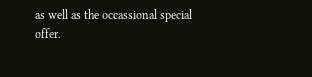as well as the occassional special offer.